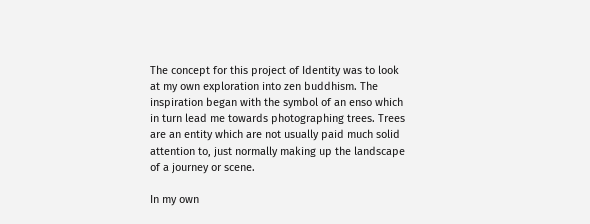The concept for this project of Identity was to look at my own exploration into zen buddhism. The inspiration began with the symbol of an enso which in turn lead me towards photographing trees. Trees are an entity which are not usually paid much solid attention to, just normally making up the landscape of a journey or scene.

In my own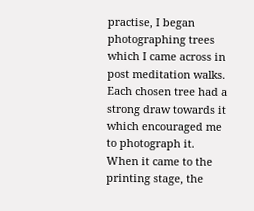practise, I began photographing trees which I came across in post meditation walks. Each chosen tree had a strong draw towards it which encouraged me to photograph it. When it came to the printing stage, the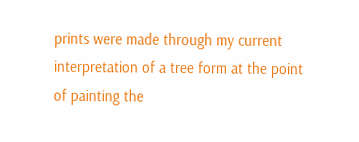prints were made through my current interpretation of a tree form at the point of painting the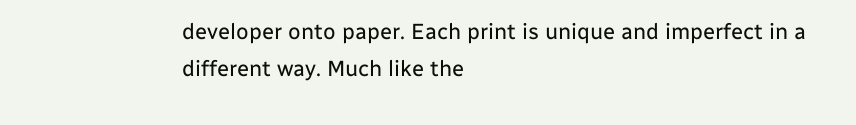developer onto paper. Each print is unique and imperfect in a different way. Much like the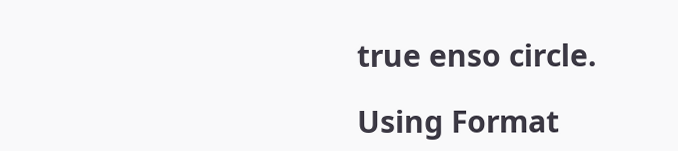true enso circle.

Using Format